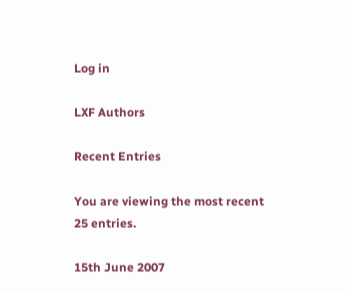Log in

LXF Authors

Recent Entries

You are viewing the most recent 25 entries.

15th June 2007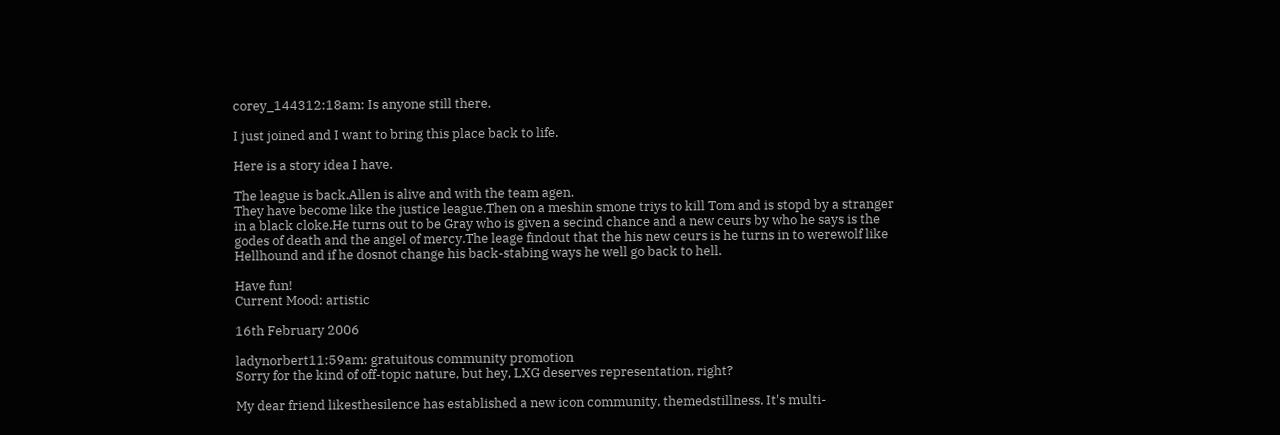corey_144312:18am: Is anyone still there.

I just joined and I want to bring this place back to life.

Here is a story idea I have.

The league is back.Allen is alive and with the team agen.
They have become like the justice league.Then on a meshin smone triys to kill Tom and is stopd by a stranger in a black cloke.He turns out to be Gray who is given a secind chance and a new ceurs by who he says is the godes of death and the angel of mercy.The leage findout that the his new ceurs is he turns in to werewolf like Hellhound and if he dosnot change his back-stabing ways he well go back to hell.

Have fun!
Current Mood: artistic

16th February 2006

ladynorbert11:59am: gratuitous community promotion
Sorry for the kind of off-topic nature, but hey, LXG deserves representation, right?

My dear friend likesthesilence has established a new icon community, themedstillness. It's multi-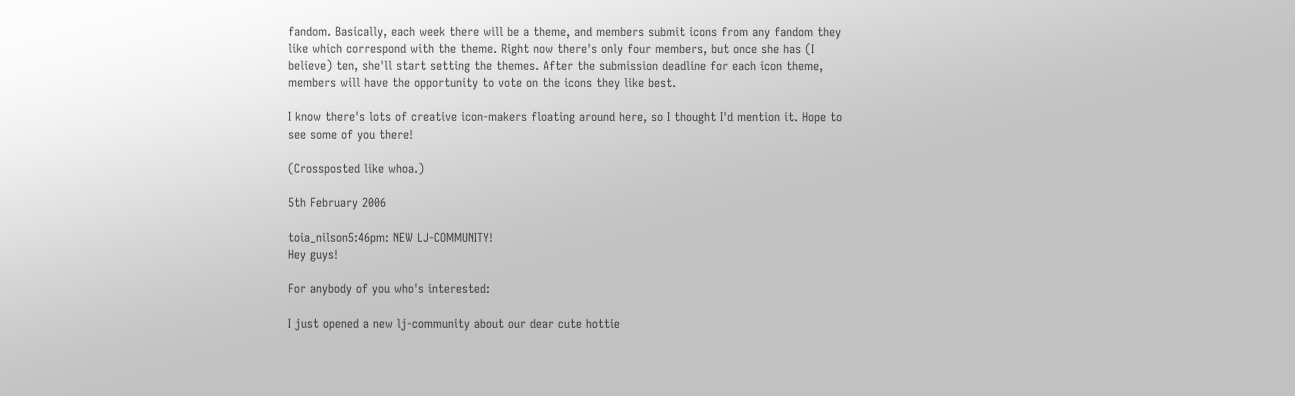fandom. Basically, each week there will be a theme, and members submit icons from any fandom they like which correspond with the theme. Right now there's only four members, but once she has (I believe) ten, she'll start setting the themes. After the submission deadline for each icon theme, members will have the opportunity to vote on the icons they like best.

I know there's lots of creative icon-makers floating around here, so I thought I'd mention it. Hope to see some of you there!

(Crossposted like whoa.)

5th February 2006

toia_nilson5:46pm: NEW LJ-COMMUNITY!
Hey guys!

For anybody of you who's interested:

I just opened a new lj-community about our dear cute hottie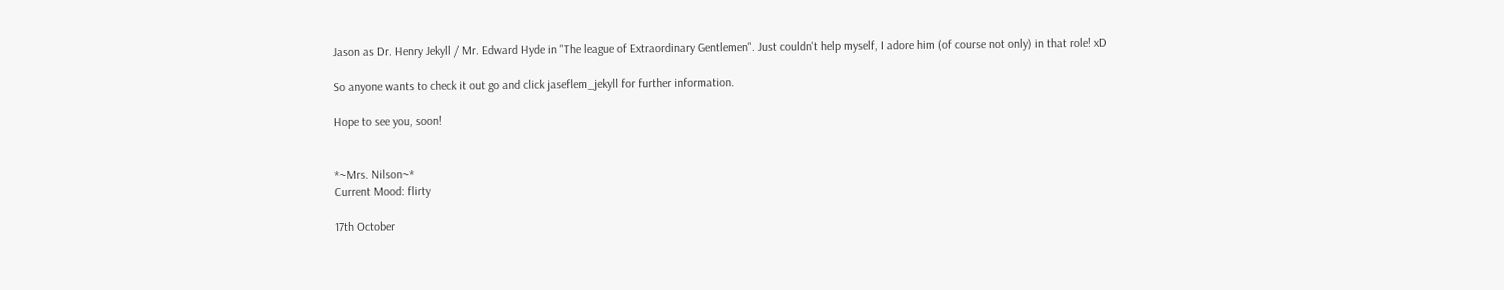Jason as Dr. Henry Jekyll / Mr. Edward Hyde in "The league of Extraordinary Gentlemen". Just couldn't help myself, I adore him (of course not only) in that role! xD

So anyone wants to check it out go and click jaseflem_jekyll for further information.

Hope to see you, soon!


*~Mrs. Nilson~*
Current Mood: flirty

17th October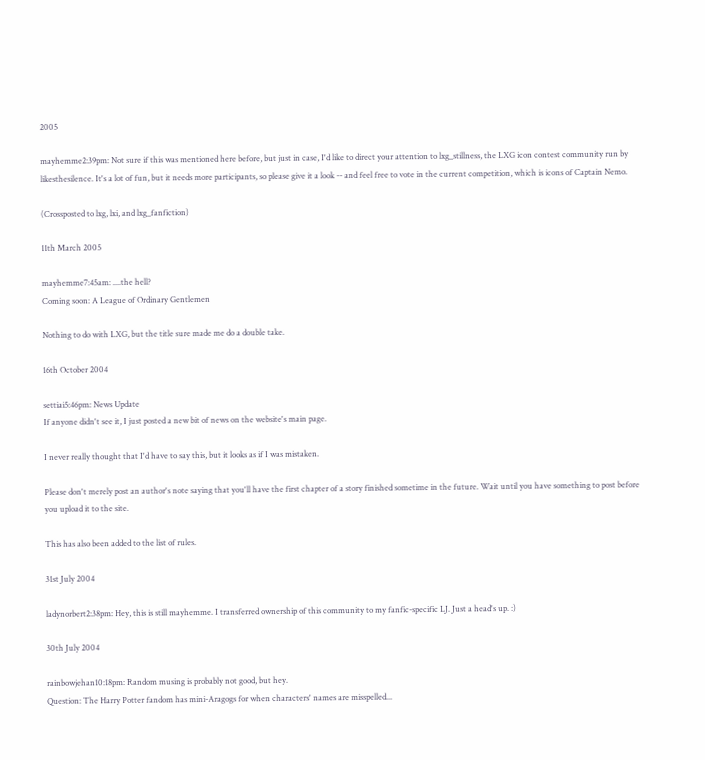2005

mayhemme2:39pm: Not sure if this was mentioned here before, but just in case, I'd like to direct your attention to lxg_stillness, the LXG icon contest community run by likesthesilence. It's a lot of fun, but it needs more participants, so please give it a look -- and feel free to vote in the current competition, which is icons of Captain Nemo.

(Crossposted to lxg, lxi, and lxg_fanfiction)

11th March 2005

mayhemme7:45am: ....the hell?
Coming soon: A League of Ordinary Gentlemen

Nothing to do with LXG, but the title sure made me do a double take.

16th October 2004

settiai5:46pm: News Update
If anyone didn't see it, I just posted a new bit of news on the website's main page.

I never really thought that I'd have to say this, but it looks as if I was mistaken.

Please don't merely post an author's note saying that you'll have the first chapter of a story finished sometime in the future. Wait until you have something to post before you upload it to the site.

This has also been added to the list of rules.

31st July 2004

ladynorbert2:38pm: Hey, this is still mayhemme. I transferred ownership of this community to my fanfic-specific LJ. Just a head's up. :)

30th July 2004

rainbowjehan10:18pm: Random musing is probably not good, but hey.
Question: The Harry Potter fandom has mini-Aragogs for when characters' names are misspelled...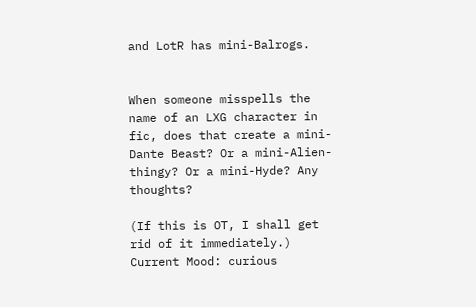and LotR has mini-Balrogs.


When someone misspells the name of an LXG character in fic, does that create a mini-Dante Beast? Or a mini-Alien-thingy? Or a mini-Hyde? Any thoughts?

(If this is OT, I shall get rid of it immediately.)
Current Mood: curious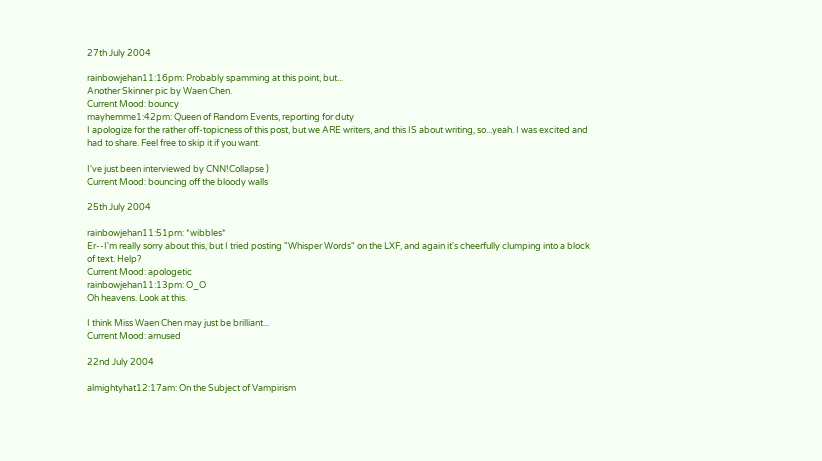27th July 2004

rainbowjehan11:16pm: Probably spamming at this point, but...
Another Skinner pic by Waen Chen.
Current Mood: bouncy
mayhemme1:42pm: Queen of Random Events, reporting for duty
I apologize for the rather off-topicness of this post, but we ARE writers, and this IS about writing, so...yeah. I was excited and had to share. Feel free to skip it if you want.

I've just been interviewed by CNN!Collapse )
Current Mood: bouncing off the bloody walls

25th July 2004

rainbowjehan11:51pm: *wibbles*
Er--I'm really sorry about this, but I tried posting "Whisper Words" on the LXF, and again it's cheerfully clumping into a block of text. Help?
Current Mood: apologetic
rainbowjehan11:13pm: O_O
Oh heavens. Look at this.

I think Miss Waen Chen may just be brilliant...
Current Mood: amused

22nd July 2004

almightyhat12:17am: On the Subject of Vampirism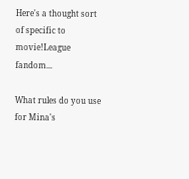Here's a thought sort of specific to movie!League fandom...

What rules do you use for Mina's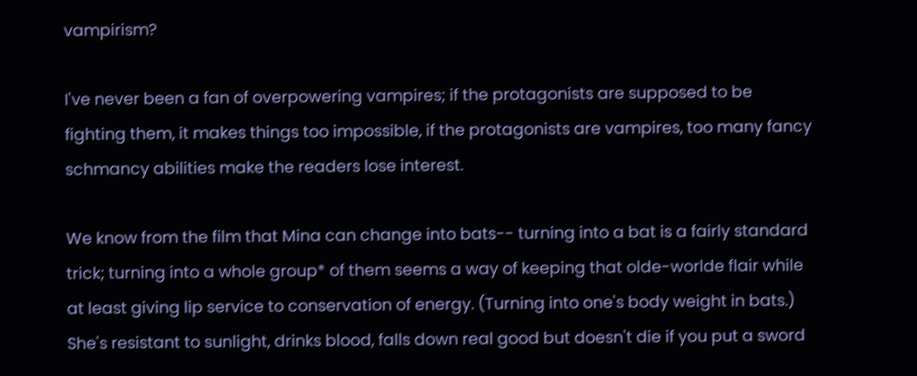vampirism?

I've never been a fan of overpowering vampires; if the protagonists are supposed to be fighting them, it makes things too impossible, if the protagonists are vampires, too many fancy schmancy abilities make the readers lose interest.

We know from the film that Mina can change into bats-- turning into a bat is a fairly standard trick; turning into a whole group* of them seems a way of keeping that olde-worlde flair while at least giving lip service to conservation of energy. (Turning into one's body weight in bats.) She's resistant to sunlight, drinks blood, falls down real good but doesn't die if you put a sword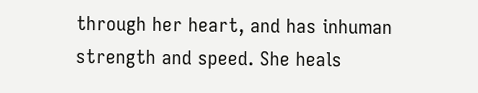through her heart, and has inhuman strength and speed. She heals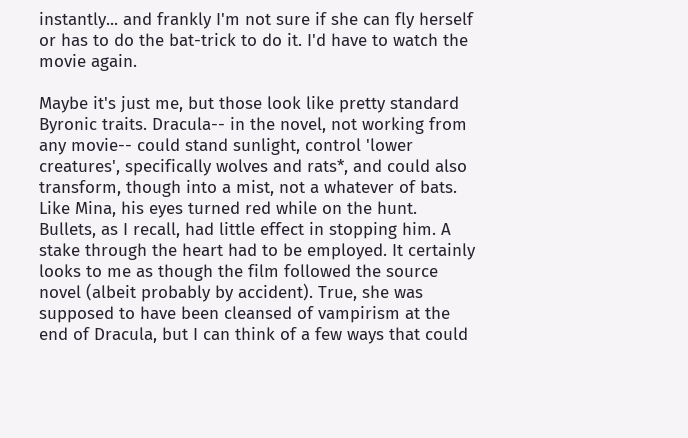instantly... and frankly I'm not sure if she can fly herself or has to do the bat-trick to do it. I'd have to watch the movie again.

Maybe it's just me, but those look like pretty standard Byronic traits. Dracula-- in the novel, not working from any movie-- could stand sunlight, control 'lower creatures', specifically wolves and rats*, and could also transform, though into a mist, not a whatever of bats. Like Mina, his eyes turned red while on the hunt. Bullets, as I recall, had little effect in stopping him. A stake through the heart had to be employed. It certainly looks to me as though the film followed the source novel (albeit probably by accident). True, she was supposed to have been cleansed of vampirism at the end of Dracula, but I can think of a few ways that could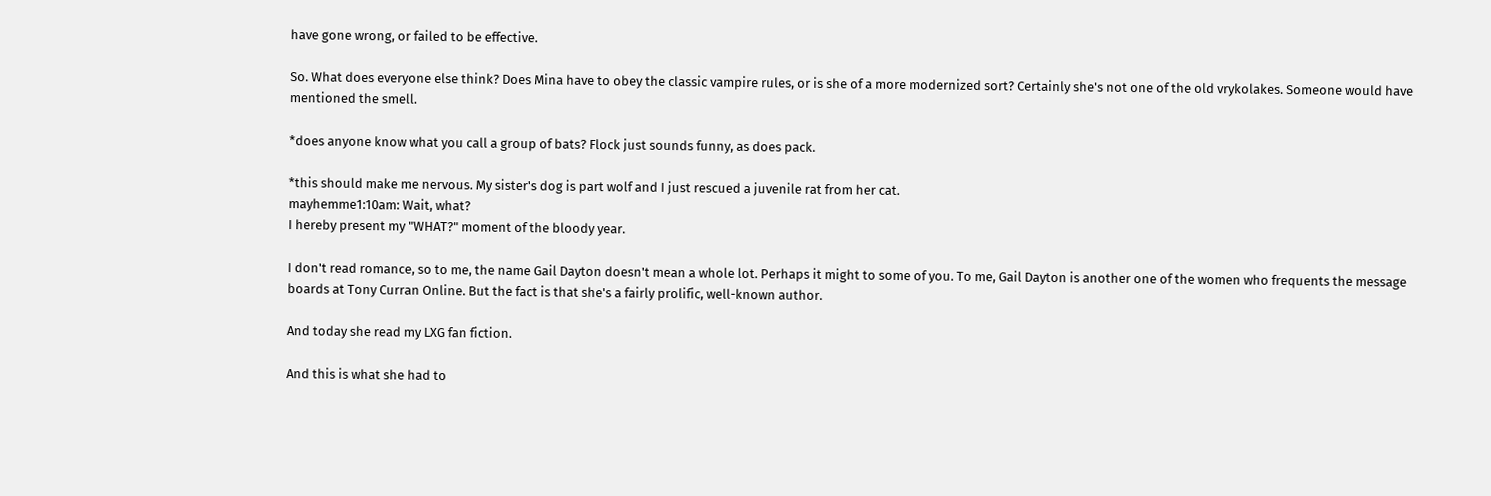have gone wrong, or failed to be effective.

So. What does everyone else think? Does Mina have to obey the classic vampire rules, or is she of a more modernized sort? Certainly she's not one of the old vrykolakes. Someone would have mentioned the smell.

*does anyone know what you call a group of bats? Flock just sounds funny, as does pack.

*this should make me nervous. My sister's dog is part wolf and I just rescued a juvenile rat from her cat.
mayhemme1:10am: Wait, what?
I hereby present my "WHAT?" moment of the bloody year.

I don't read romance, so to me, the name Gail Dayton doesn't mean a whole lot. Perhaps it might to some of you. To me, Gail Dayton is another one of the women who frequents the message boards at Tony Curran Online. But the fact is that she's a fairly prolific, well-known author.

And today she read my LXG fan fiction.

And this is what she had to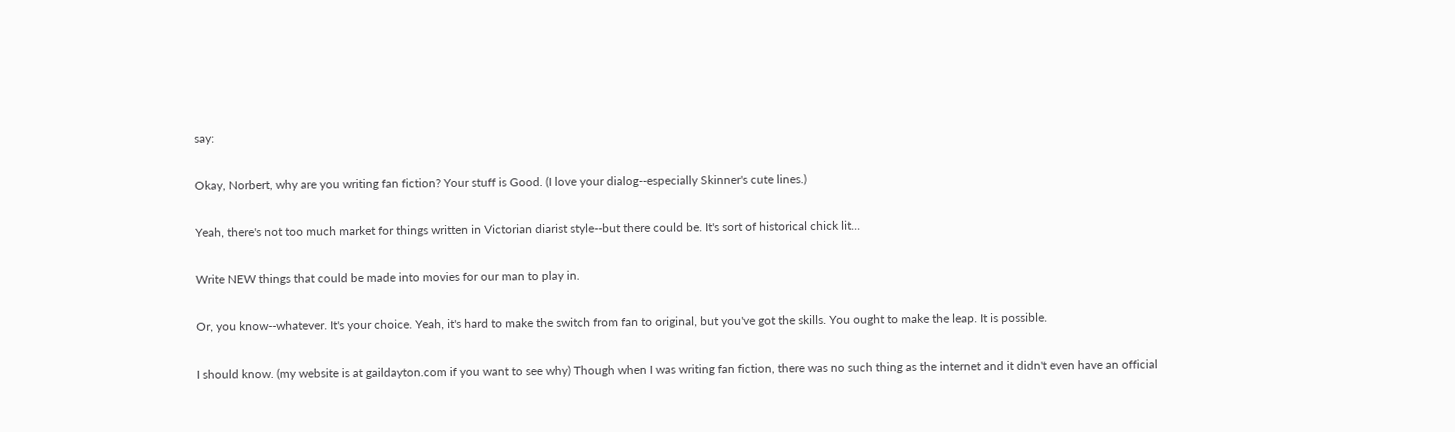say:

Okay, Norbert, why are you writing fan fiction? Your stuff is Good. (I love your dialog--especially Skinner's cute lines.)

Yeah, there's not too much market for things written in Victorian diarist style--but there could be. It's sort of historical chick lit...

Write NEW things that could be made into movies for our man to play in.

Or, you know--whatever. It's your choice. Yeah, it's hard to make the switch from fan to original, but you've got the skills. You ought to make the leap. It is possible.

I should know. (my website is at gaildayton.com if you want to see why) Though when I was writing fan fiction, there was no such thing as the internet and it didn't even have an official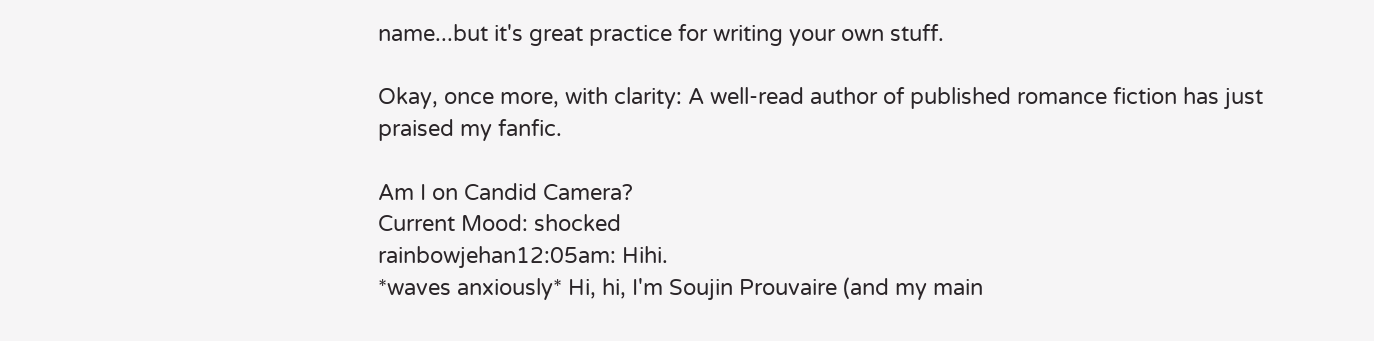name...but it's great practice for writing your own stuff.

Okay, once more, with clarity: A well-read author of published romance fiction has just praised my fanfic.

Am I on Candid Camera?
Current Mood: shocked
rainbowjehan12:05am: Hihi.
*waves anxiously* Hi, hi, I'm Soujin Prouvaire (and my main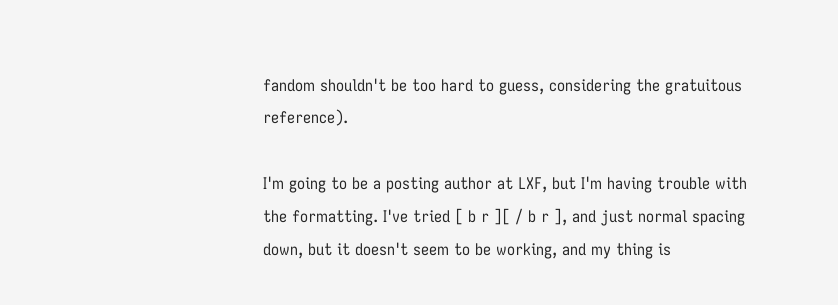fandom shouldn't be too hard to guess, considering the gratuitous reference).

I'm going to be a posting author at LXF, but I'm having trouble with the formatting. I've tried [ b r ][ / b r ], and just normal spacing down, but it doesn't seem to be working, and my thing is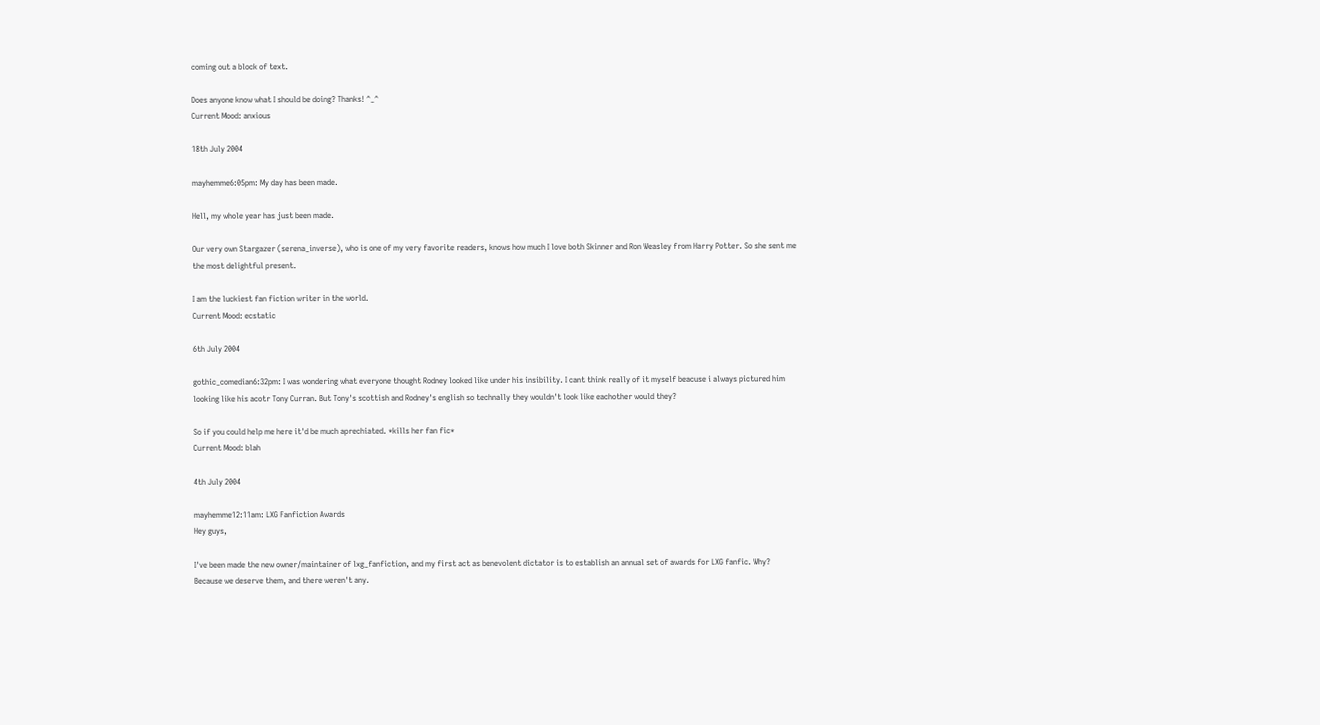coming out a block of text.

Does anyone know what I should be doing? Thanks! ^_^
Current Mood: anxious

18th July 2004

mayhemme6:05pm: My day has been made.

Hell, my whole year has just been made.

Our very own Stargazer (serena_inverse), who is one of my very favorite readers, knows how much I love both Skinner and Ron Weasley from Harry Potter. So she sent me the most delightful present.

I am the luckiest fan fiction writer in the world.
Current Mood: ecstatic

6th July 2004

gothic_comedian6:32pm: I was wondering what everyone thought Rodney looked like under his insibility. I cant think really of it myself beacuse i always pictured him looking like his acotr Tony Curran. But Tony's scottish and Rodney's english so technally they wouldn't look like eachother would they?

So if you could help me here it'd be much aprechiated. *kills her fan fic*
Current Mood: blah

4th July 2004

mayhemme12:11am: LXG Fanfiction Awards
Hey guys,

I've been made the new owner/maintainer of lxg_fanfiction, and my first act as benevolent dictator is to establish an annual set of awards for LXG fanfic. Why? Because we deserve them, and there weren't any.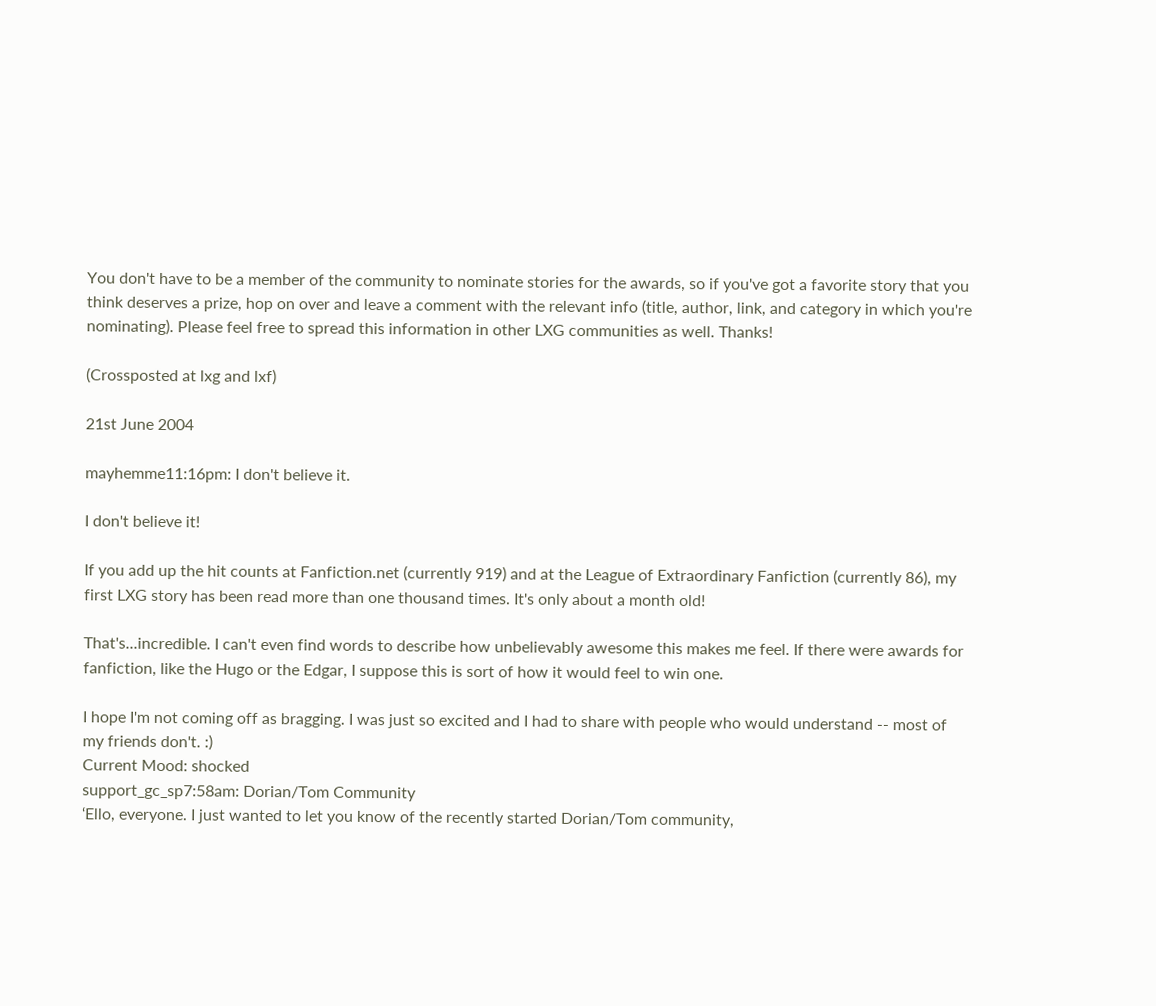You don't have to be a member of the community to nominate stories for the awards, so if you've got a favorite story that you think deserves a prize, hop on over and leave a comment with the relevant info (title, author, link, and category in which you're nominating). Please feel free to spread this information in other LXG communities as well. Thanks!

(Crossposted at lxg and lxf)

21st June 2004

mayhemme11:16pm: I don't believe it.

I don't believe it!

If you add up the hit counts at Fanfiction.net (currently 919) and at the League of Extraordinary Fanfiction (currently 86), my first LXG story has been read more than one thousand times. It's only about a month old!

That's...incredible. I can't even find words to describe how unbelievably awesome this makes me feel. If there were awards for fanfiction, like the Hugo or the Edgar, I suppose this is sort of how it would feel to win one.

I hope I'm not coming off as bragging. I was just so excited and I had to share with people who would understand -- most of my friends don't. :)
Current Mood: shocked
support_gc_sp7:58am: Dorian/Tom Community
‘Ello, everyone. I just wanted to let you know of the recently started Dorian/Tom community,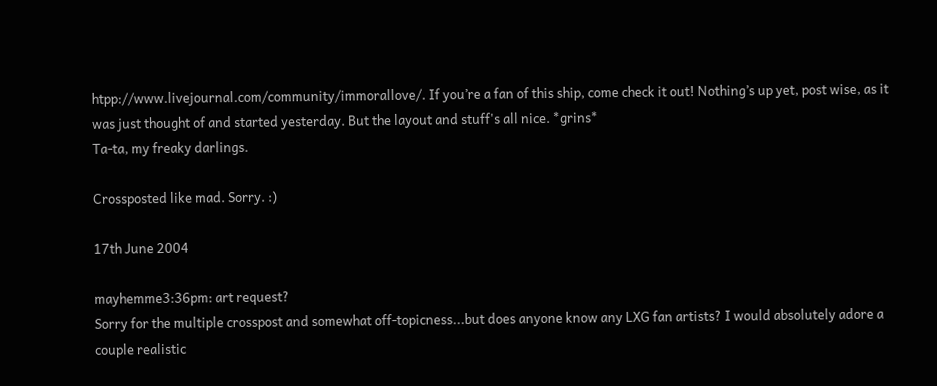htpp://www.livejournal.com/community/immorallove/. If you’re a fan of this ship, come check it out! Nothing’s up yet, post wise, as it was just thought of and started yesterday. But the layout and stuff's all nice. *grins*
Ta-ta, my freaky darlings.

Crossposted like mad. Sorry. :)

17th June 2004

mayhemme3:36pm: art request?
Sorry for the multiple crosspost and somewhat off-topicness...but does anyone know any LXG fan artists? I would absolutely adore a couple realistic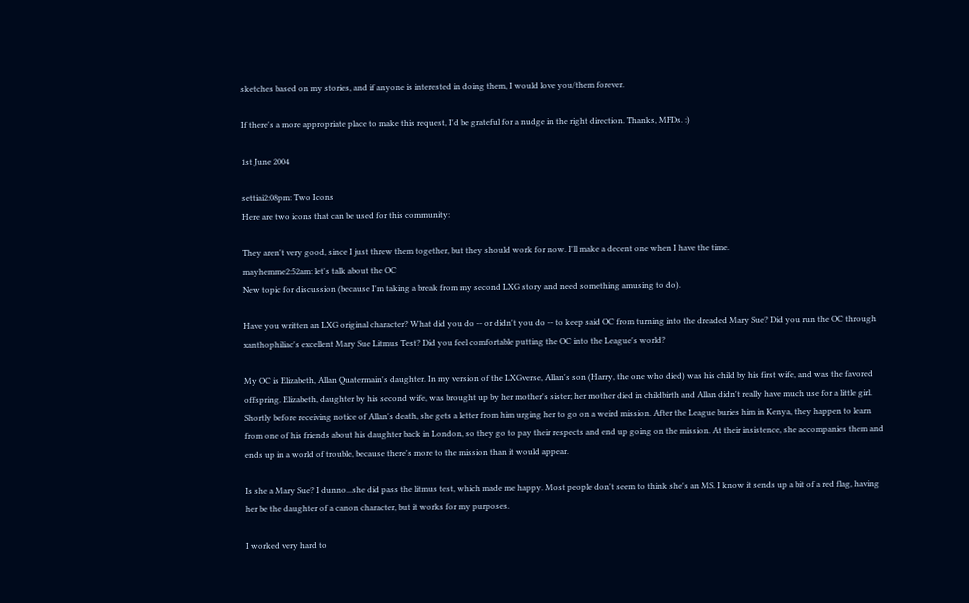sketches based on my stories, and if anyone is interested in doing them, I would love you/them forever.

If there's a more appropriate place to make this request, I'd be grateful for a nudge in the right direction. Thanks, MFDs. :)

1st June 2004

settiai2:08pm: Two Icons
Here are two icons that can be used for this community:

They aren't very good, since I just threw them together, but they should work for now. I'll make a decent one when I have the time.
mayhemme2:52am: let's talk about the OC
New topic for discussion (because I'm taking a break from my second LXG story and need something amusing to do).

Have you written an LXG original character? What did you do -- or didn't you do -- to keep said OC from turning into the dreaded Mary Sue? Did you run the OC through xanthophiliac's excellent Mary Sue Litmus Test? Did you feel comfortable putting the OC into the League's world?

My OC is Elizabeth, Allan Quatermain's daughter. In my version of the LXGverse, Allan's son (Harry, the one who died) was his child by his first wife, and was the favored offspring. Elizabeth, daughter by his second wife, was brought up by her mother's sister; her mother died in childbirth and Allan didn't really have much use for a little girl. Shortly before receiving notice of Allan's death, she gets a letter from him urging her to go on a weird mission. After the League buries him in Kenya, they happen to learn from one of his friends about his daughter back in London, so they go to pay their respects and end up going on the mission. At their insistence, she accompanies them and ends up in a world of trouble, because there's more to the mission than it would appear.

Is she a Mary Sue? I dunno...she did pass the litmus test, which made me happy. Most people don't seem to think she's an MS. I know it sends up a bit of a red flag, having her be the daughter of a canon character, but it works for my purposes.

I worked very hard to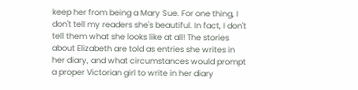keep her from being a Mary Sue. For one thing, I don't tell my readers she's beautiful. In fact, I don't tell them what she looks like at all! The stories about Elizabeth are told as entries she writes in her diary, and what circumstances would prompt a proper Victorian girl to write in her diary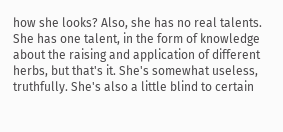how she looks? Also, she has no real talents. She has one talent, in the form of knowledge about the raising and application of different herbs, but that's it. She's somewhat useless, truthfully. She's also a little blind to certain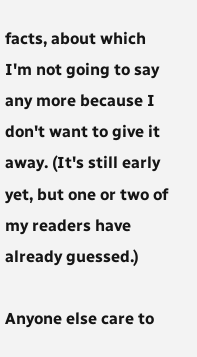facts, about which I'm not going to say any more because I don't want to give it away. (It's still early yet, but one or two of my readers have already guessed.)

Anyone else care to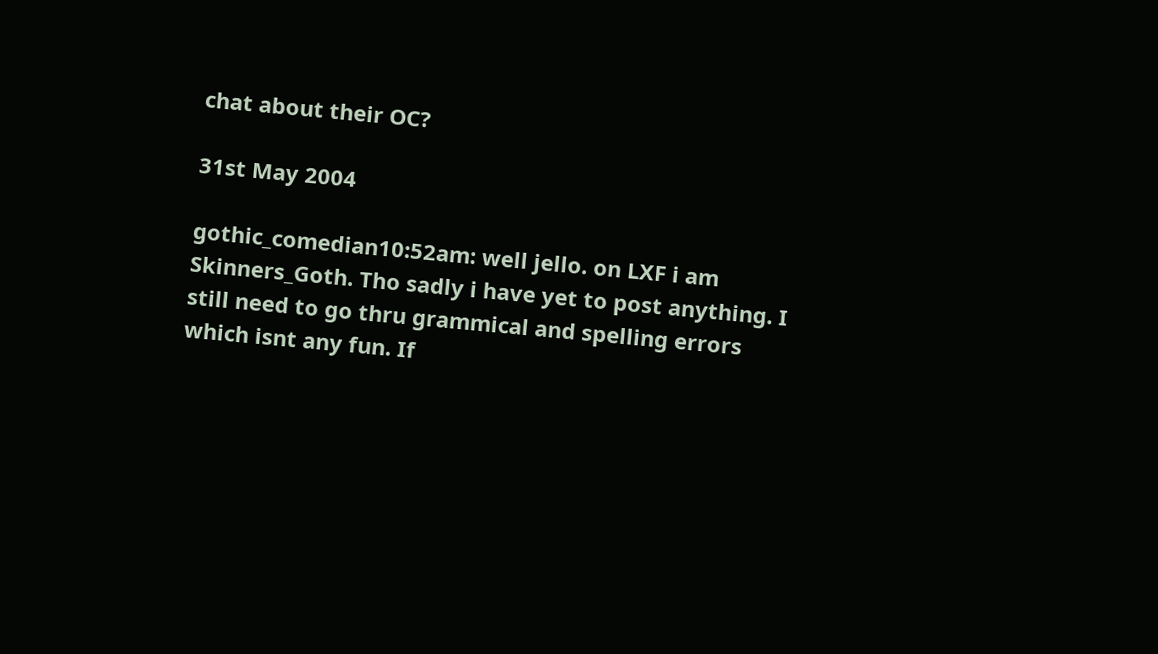chat about their OC?

31st May 2004

gothic_comedian10:52am: well jello. on LXF i am Skinners_Goth. Tho sadly i have yet to post anything. I still need to go thru grammical and spelling errors which isnt any fun. If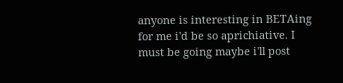anyone is interesting in BETAing for me i'd be so aprichiative. I must be going maybe i'll post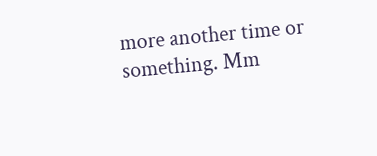more another time or something. Mm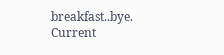breakfast..bye.
Current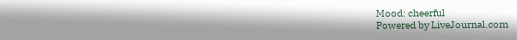Mood: cheerful
Powered by LiveJournal.com